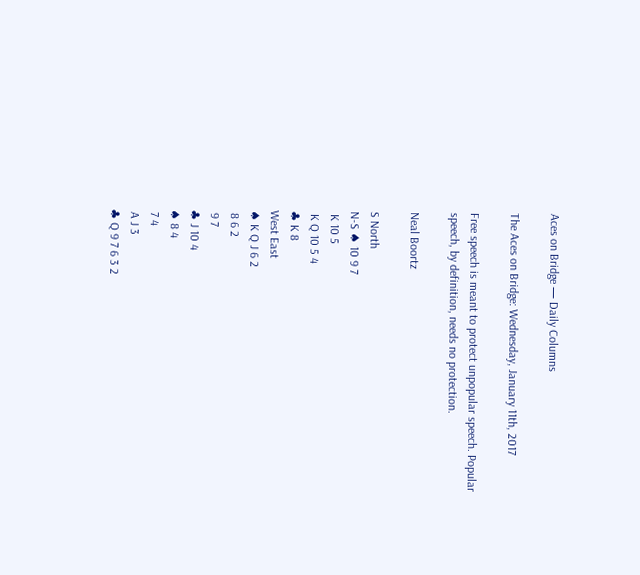Aces on Bridge — Daily Columns

The Aces on Bridge: Wednesday, January 11th, 2017

Free speech is meant to protect unpopular speech. Popular speech, by definition, needs no protection.

Neal Boortz

S North
N-S ♠ 10 9 7
 K 10 5
 K Q 10 5 4
♣ K 8
West East
♠ K Q J 6 2
 8 6 2
 9 7
♣ J 10 4
♠ 8 4
 7 4
 A J 3
♣ Q 9 7 6 3 2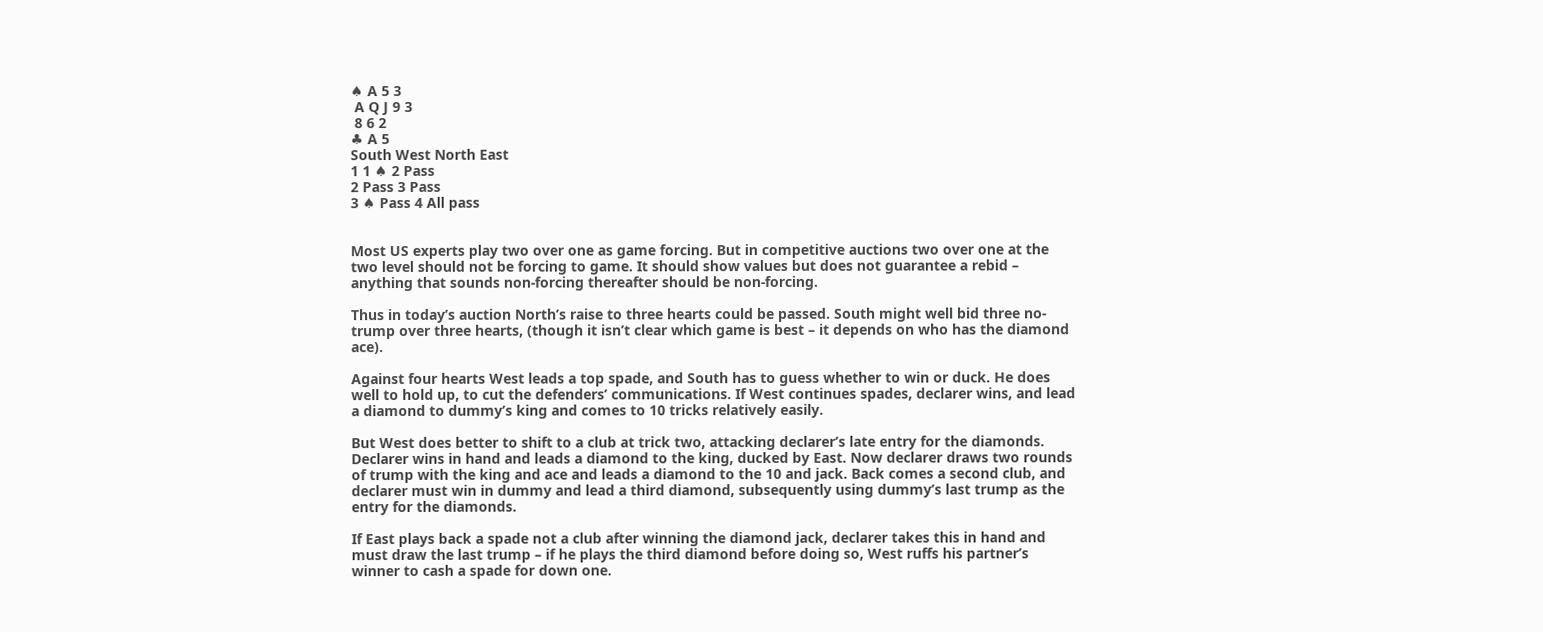♠ A 5 3
 A Q J 9 3
 8 6 2
♣ A 5
South West North East
1 1 ♠ 2 Pass
2 Pass 3 Pass
3 ♠ Pass 4 All pass


Most US experts play two over one as game forcing. But in competitive auctions two over one at the two level should not be forcing to game. It should show values but does not guarantee a rebid – anything that sounds non-forcing thereafter should be non-forcing.

Thus in today’s auction North’s raise to three hearts could be passed. South might well bid three no-trump over three hearts, (though it isn’t clear which game is best – it depends on who has the diamond ace).

Against four hearts West leads a top spade, and South has to guess whether to win or duck. He does well to hold up, to cut the defenders’ communications. If West continues spades, declarer wins, and lead a diamond to dummy’s king and comes to 10 tricks relatively easily.

But West does better to shift to a club at trick two, attacking declarer’s late entry for the diamonds. Declarer wins in hand and leads a diamond to the king, ducked by East. Now declarer draws two rounds of trump with the king and ace and leads a diamond to the 10 and jack. Back comes a second club, and declarer must win in dummy and lead a third diamond, subsequently using dummy’s last trump as the entry for the diamonds.

If East plays back a spade not a club after winning the diamond jack, declarer takes this in hand and must draw the last trump – if he plays the third diamond before doing so, West ruffs his partner’s winner to cash a spade for down one.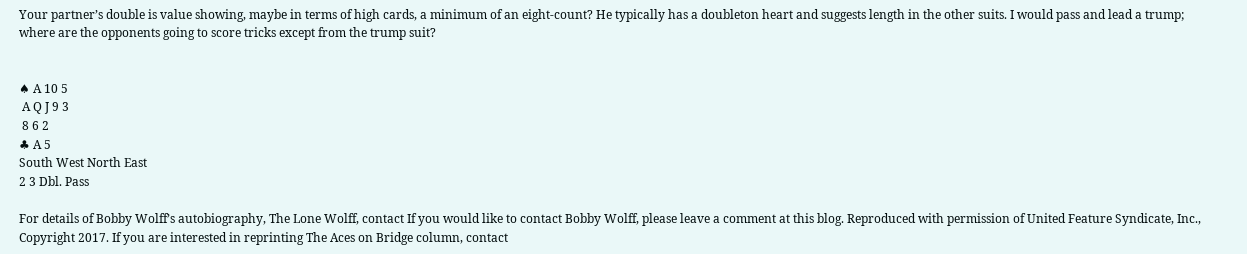Your partner’s double is value showing, maybe in terms of high cards, a minimum of an eight-count? He typically has a doubleton heart and suggests length in the other suits. I would pass and lead a trump; where are the opponents going to score tricks except from the trump suit?


♠ A 10 5
 A Q J 9 3
 8 6 2
♣ A 5
South West North East
2 3 Dbl. Pass

For details of Bobby Wolff’s autobiography, The Lone Wolff, contact If you would like to contact Bobby Wolff, please leave a comment at this blog. Reproduced with permission of United Feature Syndicate, Inc., Copyright 2017. If you are interested in reprinting The Aces on Bridge column, contact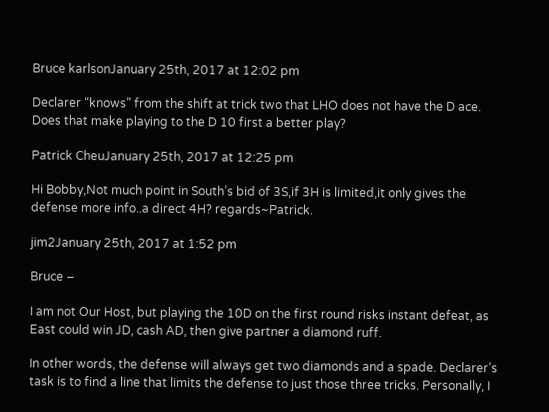Bruce karlsonJanuary 25th, 2017 at 12:02 pm

Declarer “knows” from the shift at trick two that LHO does not have the D ace. Does that make playing to the D 10 first a better play?

Patrick CheuJanuary 25th, 2017 at 12:25 pm

Hi Bobby,Not much point in South’s bid of 3S,if 3H is limited,it only gives the defense more info..a direct 4H? regards~Patrick.

jim2January 25th, 2017 at 1:52 pm

Bruce –

I am not Our Host, but playing the 10D on the first round risks instant defeat, as East could win JD, cash AD, then give partner a diamond ruff.

In other words, the defense will always get two diamonds and a spade. Declarer’s task is to find a line that limits the defense to just those three tricks. Personally, I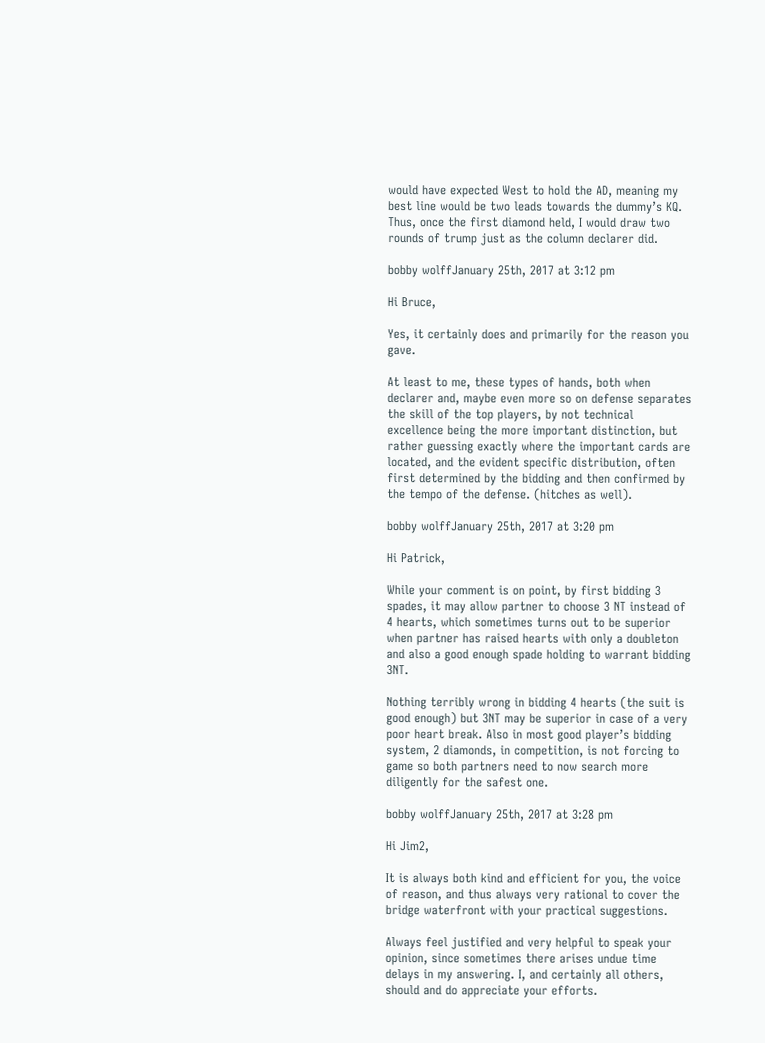would have expected West to hold the AD, meaning my best line would be two leads towards the dummy’s KQ. Thus, once the first diamond held, I would draw two rounds of trump just as the column declarer did.

bobby wolffJanuary 25th, 2017 at 3:12 pm

Hi Bruce,

Yes, it certainly does and primarily for the reason you gave.

At least to me, these types of hands, both when declarer and, maybe even more so on defense separates the skill of the top players, by not technical excellence being the more important distinction, but rather guessing exactly where the important cards are located, and the evident specific distribution, often first determined by the bidding and then confirmed by the tempo of the defense. (hitches as well).

bobby wolffJanuary 25th, 2017 at 3:20 pm

Hi Patrick,

While your comment is on point, by first bidding 3 spades, it may allow partner to choose 3 NT instead of 4 hearts, which sometimes turns out to be superior when partner has raised hearts with only a doubleton and also a good enough spade holding to warrant bidding 3NT.

Nothing terribly wrong in bidding 4 hearts (the suit is good enough) but 3NT may be superior in case of a very poor heart break. Also in most good player’s bidding system, 2 diamonds, in competition, is not forcing to game so both partners need to now search more diligently for the safest one.

bobby wolffJanuary 25th, 2017 at 3:28 pm

Hi Jim2,

It is always both kind and efficient for you, the voice of reason, and thus always very rational to cover the bridge waterfront with your practical suggestions.

Always feel justified and very helpful to speak your opinion, since sometimes there arises undue time delays in my answering. I, and certainly all others, should and do appreciate your efforts.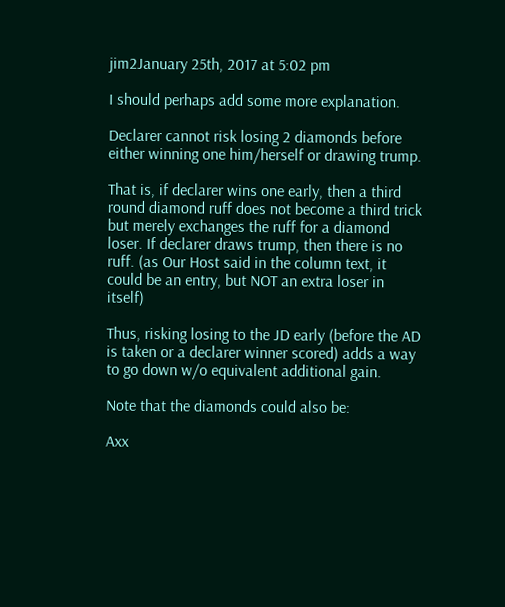jim2January 25th, 2017 at 5:02 pm

I should perhaps add some more explanation.

Declarer cannot risk losing 2 diamonds before either winning one him/herself or drawing trump.

That is, if declarer wins one early, then a third round diamond ruff does not become a third trick but merely exchanges the ruff for a diamond loser. If declarer draws trump, then there is no ruff. (as Our Host said in the column text, it could be an entry, but NOT an extra loser in itself)

Thus, risking losing to the JD early (before the AD is taken or a declarer winner scored) adds a way to go down w/o equivalent additional gain.

Note that the diamonds could also be:

Axx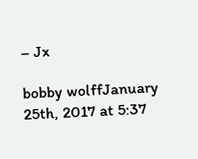– Jx

bobby wolffJanuary 25th, 2017 at 5:37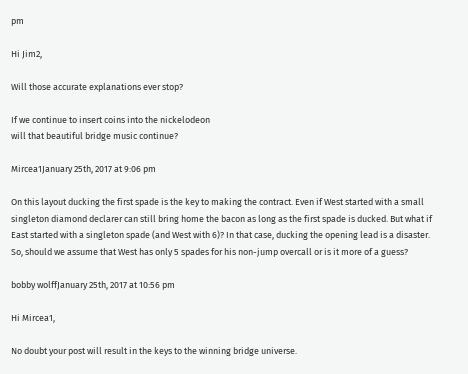pm

Hi Jim2,

Will those accurate explanations ever stop?

If we continue to insert coins into the nickelodeon
will that beautiful bridge music continue?

Mircea1January 25th, 2017 at 9:06 pm

On this layout ducking the first spade is the key to making the contract. Even if West started with a small singleton diamond declarer can still bring home the bacon as long as the first spade is ducked. But what if East started with a singleton spade (and West with 6)? In that case, ducking the opening lead is a disaster. So, should we assume that West has only 5 spades for his non-jump overcall or is it more of a guess?

bobby wolffJanuary 25th, 2017 at 10:56 pm

Hi Mircea1,

No doubt your post will result in the keys to the winning bridge universe.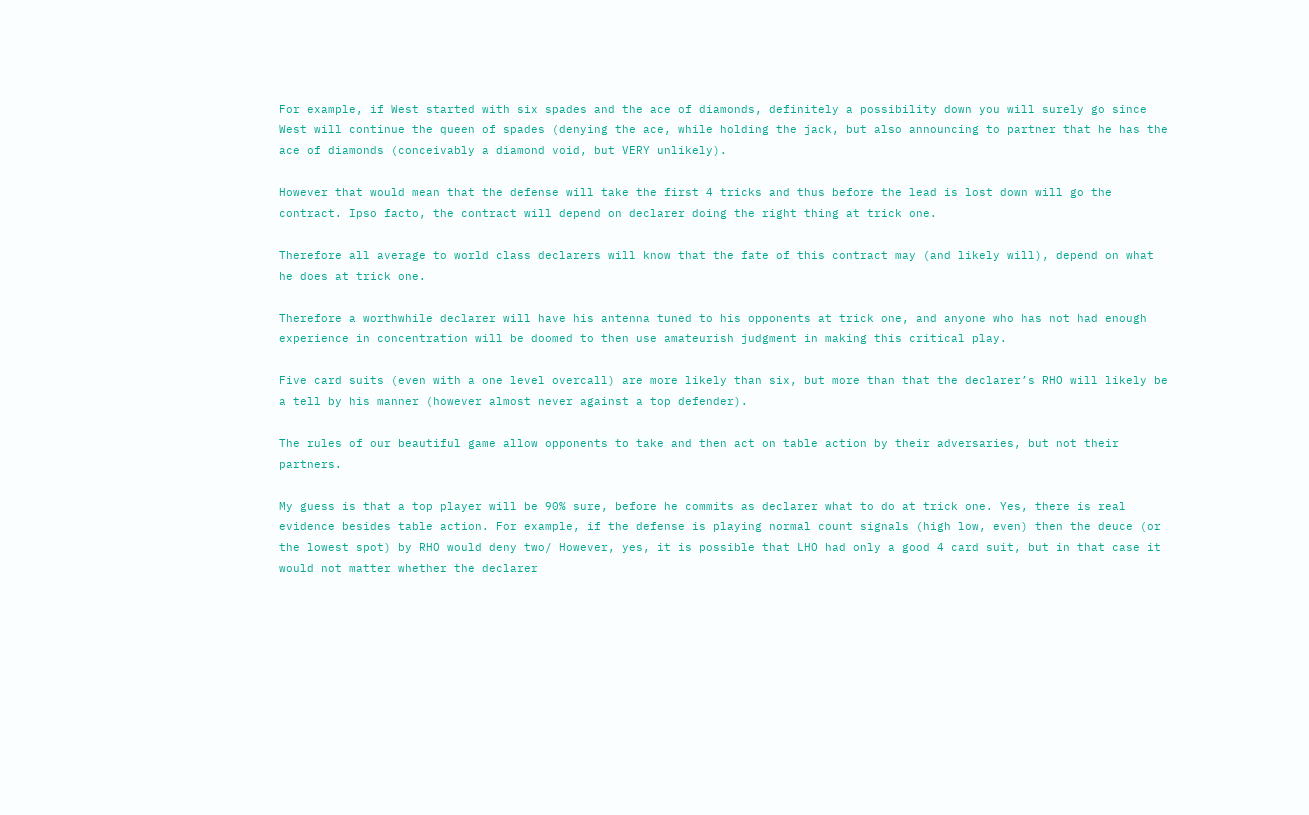For example, if West started with six spades and the ace of diamonds, definitely a possibility down you will surely go since West will continue the queen of spades (denying the ace, while holding the jack, but also announcing to partner that he has the ace of diamonds (conceivably a diamond void, but VERY unlikely).

However that would mean that the defense will take the first 4 tricks and thus before the lead is lost down will go the contract. Ipso facto, the contract will depend on declarer doing the right thing at trick one.

Therefore all average to world class declarers will know that the fate of this contract may (and likely will), depend on what he does at trick one.

Therefore a worthwhile declarer will have his antenna tuned to his opponents at trick one, and anyone who has not had enough experience in concentration will be doomed to then use amateurish judgment in making this critical play.

Five card suits (even with a one level overcall) are more likely than six, but more than that the declarer’s RHO will likely be a tell by his manner (however almost never against a top defender).

The rules of our beautiful game allow opponents to take and then act on table action by their adversaries, but not their partners.

My guess is that a top player will be 90% sure, before he commits as declarer what to do at trick one. Yes, there is real evidence besides table action. For example, if the defense is playing normal count signals (high low, even) then the deuce (or the lowest spot) by RHO would deny two/ However, yes, it is possible that LHO had only a good 4 card suit, but in that case it would not matter whether the declarer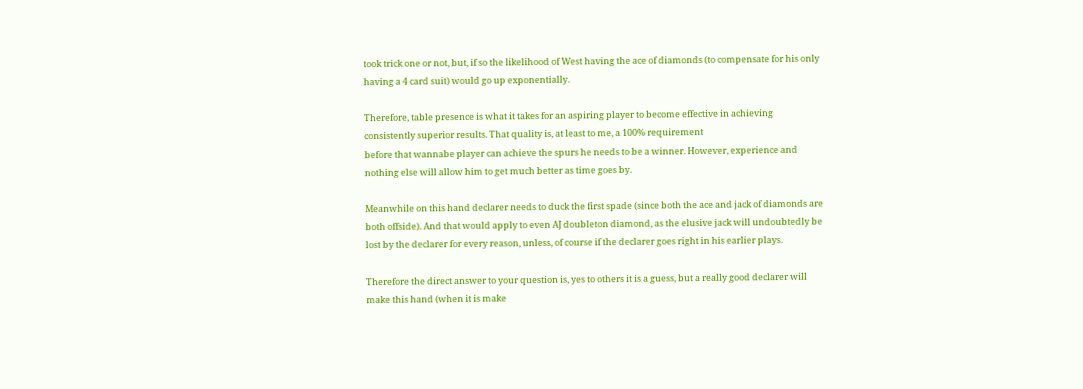took trick one or not, but, if so the likelihood of West having the ace of diamonds (to compensate for his only having a 4 card suit) would go up exponentially.

Therefore, table presence is what it takes for an aspiring player to become effective in achieving consistently superior results. That quality is, at least to me, a 100% requirement
before that wannabe player can achieve the spurs he needs to be a winner. However, experience and nothing else will allow him to get much better as time goes by.

Meanwhile on this hand declarer needs to duck the first spade (since both the ace and jack of diamonds are both offside). And that would apply to even AJ doubleton diamond, as the elusive jack will undoubtedly be lost by the declarer for every reason, unless, of course if the declarer goes right in his earlier plays.

Therefore the direct answer to your question is, yes to others it is a guess, but a really good declarer will make this hand (when it is make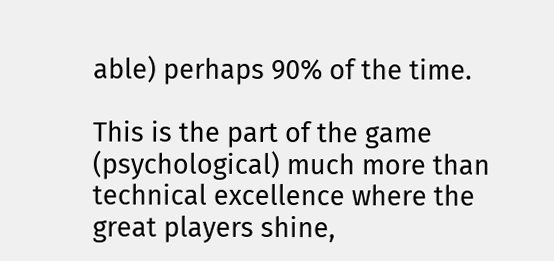able) perhaps 90% of the time.

This is the part of the game (psychological) much more than technical excellence where the great players shine,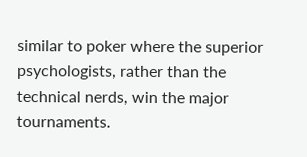similar to poker where the superior psychologists, rather than the technical nerds, win the major tournaments.